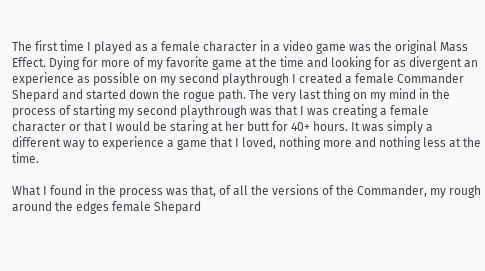The first time I played as a female character in a video game was the original Mass Effect. Dying for more of my favorite game at the time and looking for as divergent an experience as possible on my second playthrough I created a female Commander Shepard and started down the rogue path. The very last thing on my mind in the process of starting my second playthrough was that I was creating a female character or that I would be staring at her butt for 40+ hours. It was simply a different way to experience a game that I loved, nothing more and nothing less at the time.

What I found in the process was that, of all the versions of the Commander, my rough around the edges female Shepard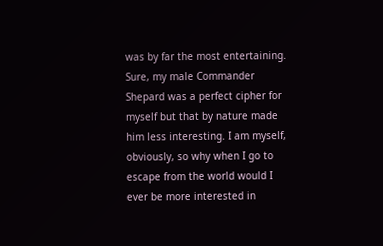was by far the most entertaining. Sure, my male Commander Shepard was a perfect cipher for myself but that by nature made him less interesting. I am myself, obviously, so why when I go to escape from the world would I ever be more interested in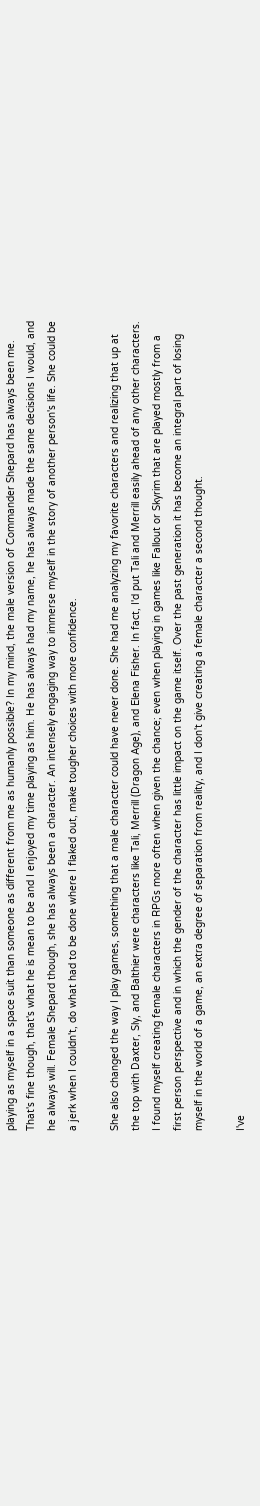playing as myself in a space suit than someone as different from me as humanly possible? In my mind, the male version of Commander Shepard has always been me. That's fine though, that's what he is mean to be and I enjoyed my time playing as him. He has always had my name, he has always made the same decisions I would, and he always will. Female Shepard though, she has always been a character. An intensely engaging way to immerse myself in the story of another person's life. She could be a jerk when I couldn't, do what had to be done where I flaked out, make tougher choices with more confidence.

She also changed the way I play games, something that a male character could have never done. She had me analyzing my favorite characters and realizing that up at the top with Daxter, Sly, and Balthier were characters like Tali, Merrill (Dragon Age), and Elena Fisher. In fact, I'd put Tali and Merrill easily ahead of any other characters. I found myself creating female characters in RPGs more often when given the chance; even when playing in games like Fallout or Skyrim that are played mostly from a first person perspective and in which the gender of the character has little impact on the game itself. Over the past generation it has become an integral part of losing myself in the world of a game, an extra degree of separation from reality, and I don't give creating a female character a second thought.

I've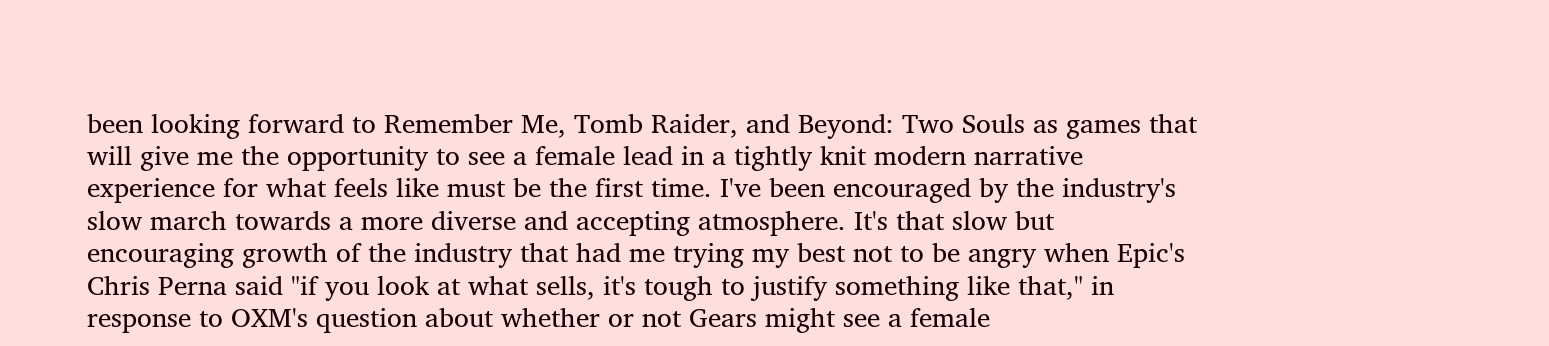been looking forward to Remember Me, Tomb Raider, and Beyond: Two Souls as games that will give me the opportunity to see a female lead in a tightly knit modern narrative experience for what feels like must be the first time. I've been encouraged by the industry's slow march towards a more diverse and accepting atmosphere. It's that slow but encouraging growth of the industry that had me trying my best not to be angry when Epic's Chris Perna said "if you look at what sells, it's tough to justify something like that," in response to OXM's question about whether or not Gears might see a female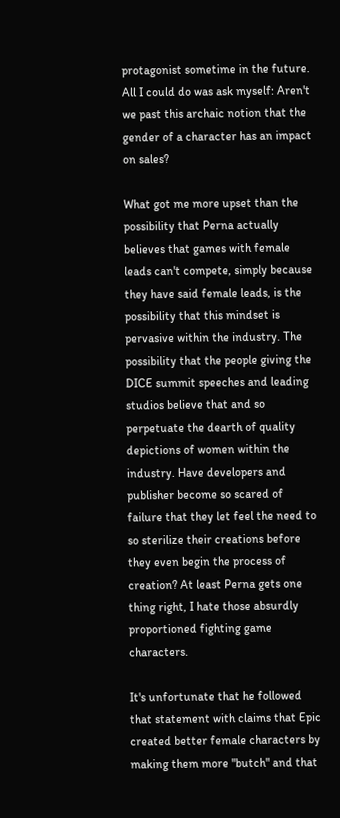protagonist sometime in the future. All I could do was ask myself: Aren't we past this archaic notion that the gender of a character has an impact on sales?

What got me more upset than the possibility that Perna actually believes that games with female leads can't compete, simply because they have said female leads, is the possibility that this mindset is pervasive within the industry. The possibility that the people giving the DICE summit speeches and leading studios believe that and so perpetuate the dearth of quality depictions of women within the industry. Have developers and publisher become so scared of failure that they let feel the need to so sterilize their creations before they even begin the process of creation? At least Perna gets one thing right, I hate those absurdly proportioned fighting game characters.

It's unfortunate that he followed that statement with claims that Epic created better female characters by making them more "butch" and that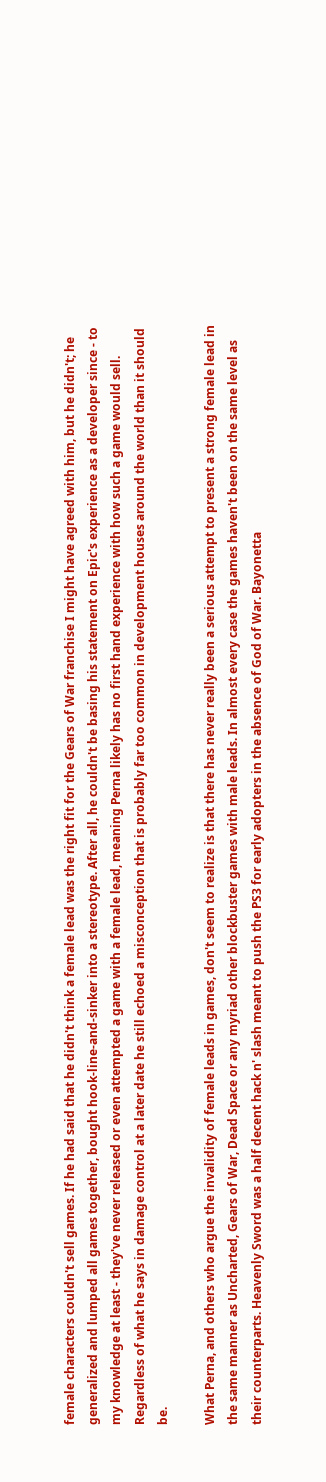female characters couldn't sell games. If he had said that he didn't think a female lead was the right fit for the Gears of War franchise I might have agreed with him, but he didn't; he generalized and lumped all games together, bought hook-line-and-sinker into a stereotype. After all, he couldn't be basing his statement on Epic's experience as a developer since - to my knowledge at least - they've never released or even attempted a game with a female lead, meaning Perna likely has no first hand experience with how such a game would sell. Regardless of what he says in damage control at a later date he still echoed a misconception that is probably far too common in development houses around the world than it should be.

What Perna, and others who argue the invalidity of female leads in games, don't seem to realize is that there has never really been a serious attempt to present a strong female lead in the same manner as Uncharted, Gears of War, Dead Space or any myriad other blockbuster games with male leads. In almost every case the games haven't been on the same level as their counterparts. Heavenly Sword was a half decent hack n' slash meant to push the PS3 for early adopters in the absence of God of War. Bayonetta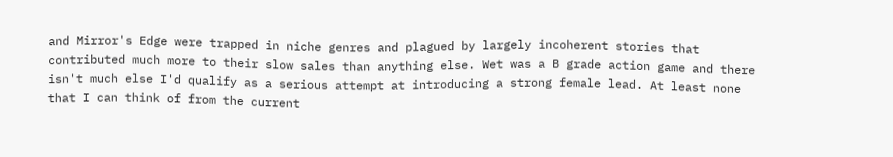and Mirror's Edge were trapped in niche genres and plagued by largely incoherent stories that contributed much more to their slow sales than anything else. Wet was a B grade action game and there isn't much else I'd qualify as a serious attempt at introducing a strong female lead. At least none that I can think of from the current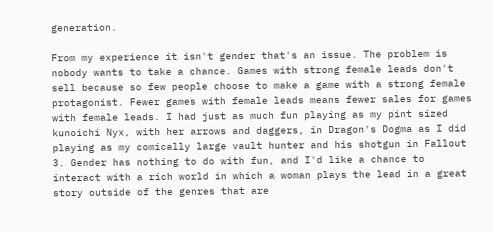generation.

From my experience it isn't gender that's an issue. The problem is nobody wants to take a chance. Games with strong female leads don't sell because so few people choose to make a game with a strong female protagonist. Fewer games with female leads means fewer sales for games with female leads. I had just as much fun playing as my pint sized kunoichi Nyx, with her arrows and daggers, in Dragon's Dogma as I did playing as my comically large vault hunter and his shotgun in Fallout 3. Gender has nothing to do with fun, and I'd like a chance to interact with a rich world in which a woman plays the lead in a great story outside of the genres that are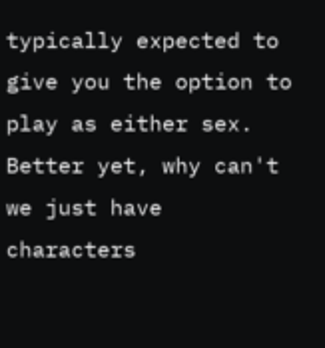typically expected to give you the option to play as either sex. Better yet, why can't we just have characters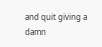and quit giving a damn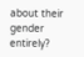about their gender entirely?